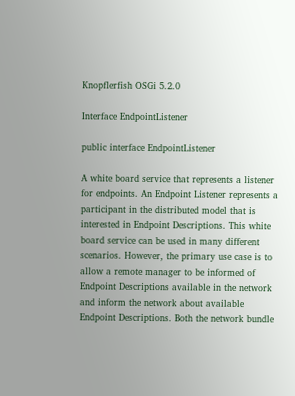Knopflerfish OSGi 5.2.0

Interface EndpointListener

public interface EndpointListener

A white board service that represents a listener for endpoints. An Endpoint Listener represents a participant in the distributed model that is interested in Endpoint Descriptions. This white board service can be used in many different scenarios. However, the primary use case is to allow a remote manager to be informed of Endpoint Descriptions available in the network and inform the network about available Endpoint Descriptions. Both the network bundle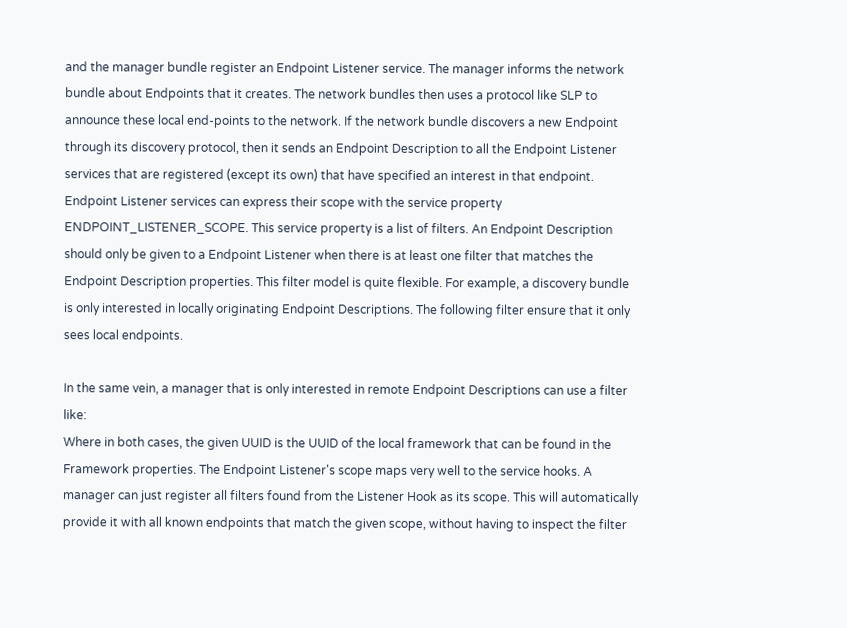and the manager bundle register an Endpoint Listener service. The manager informs the network bundle about Endpoints that it creates. The network bundles then uses a protocol like SLP to announce these local end-points to the network. If the network bundle discovers a new Endpoint through its discovery protocol, then it sends an Endpoint Description to all the Endpoint Listener services that are registered (except its own) that have specified an interest in that endpoint. Endpoint Listener services can express their scope with the service property ENDPOINT_LISTENER_SCOPE. This service property is a list of filters. An Endpoint Description should only be given to a Endpoint Listener when there is at least one filter that matches the Endpoint Description properties. This filter model is quite flexible. For example, a discovery bundle is only interested in locally originating Endpoint Descriptions. The following filter ensure that it only sees local endpoints.

In the same vein, a manager that is only interested in remote Endpoint Descriptions can use a filter like:
Where in both cases, the given UUID is the UUID of the local framework that can be found in the Framework properties. The Endpoint Listener's scope maps very well to the service hooks. A manager can just register all filters found from the Listener Hook as its scope. This will automatically provide it with all known endpoints that match the given scope, without having to inspect the filter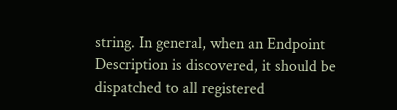string. In general, when an Endpoint Description is discovered, it should be dispatched to all registered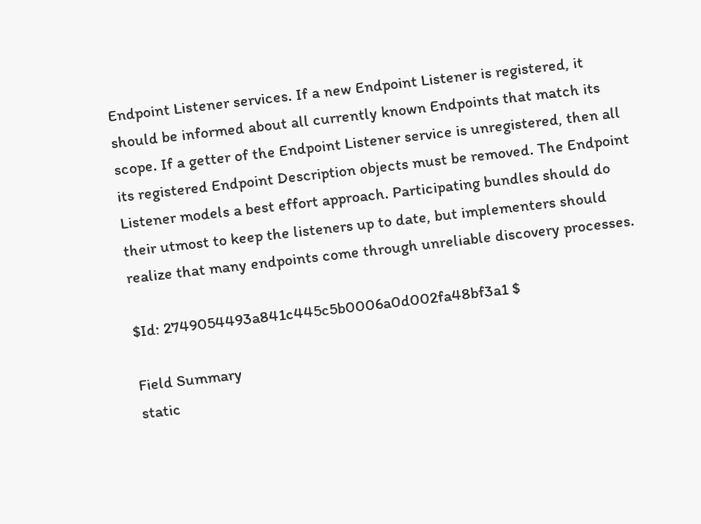Endpoint Listener services. If a new Endpoint Listener is registered, it should be informed about all currently known Endpoints that match its scope. If a getter of the Endpoint Listener service is unregistered, then all its registered Endpoint Description objects must be removed. The Endpoint Listener models a best effort approach. Participating bundles should do their utmost to keep the listeners up to date, but implementers should realize that many endpoints come through unreliable discovery processes.

$Id: 2749054493a841c445c5b0006a0d002fa48bf3a1 $

Field Summary
static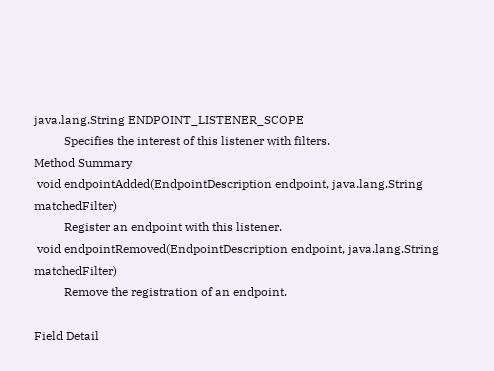java.lang.String ENDPOINT_LISTENER_SCOPE
          Specifies the interest of this listener with filters.
Method Summary
 void endpointAdded(EndpointDescription endpoint, java.lang.String matchedFilter)
          Register an endpoint with this listener.
 void endpointRemoved(EndpointDescription endpoint, java.lang.String matchedFilter)
          Remove the registration of an endpoint.

Field Detail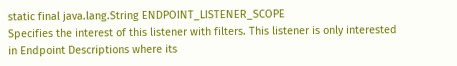static final java.lang.String ENDPOINT_LISTENER_SCOPE
Specifies the interest of this listener with filters. This listener is only interested in Endpoint Descriptions where its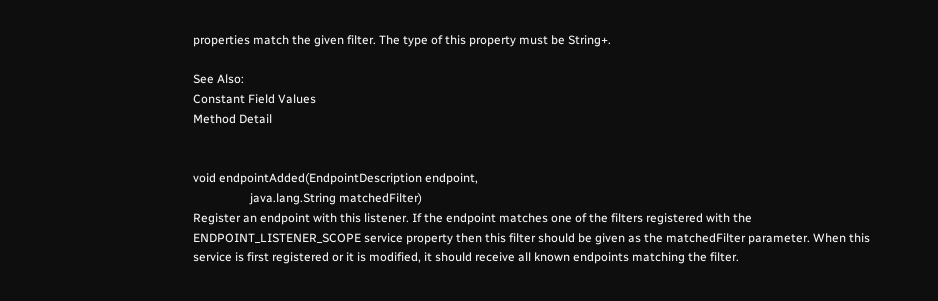properties match the given filter. The type of this property must be String+.

See Also:
Constant Field Values
Method Detail


void endpointAdded(EndpointDescription endpoint,
                   java.lang.String matchedFilter)
Register an endpoint with this listener. If the endpoint matches one of the filters registered with the ENDPOINT_LISTENER_SCOPE service property then this filter should be given as the matchedFilter parameter. When this service is first registered or it is modified, it should receive all known endpoints matching the filter.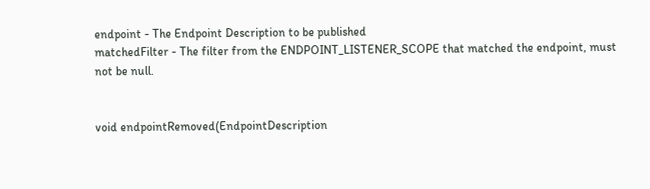endpoint - The Endpoint Description to be published
matchedFilter - The filter from the ENDPOINT_LISTENER_SCOPE that matched the endpoint, must not be null.


void endpointRemoved(EndpointDescription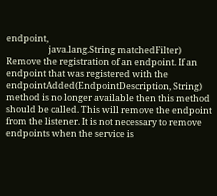endpoint,
                     java.lang.String matchedFilter)
Remove the registration of an endpoint. If an endpoint that was registered with the endpointAdded(EndpointDescription, String) method is no longer available then this method should be called. This will remove the endpoint from the listener. It is not necessary to remove endpoints when the service is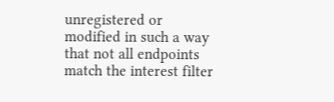unregistered or modified in such a way that not all endpoints match the interest filter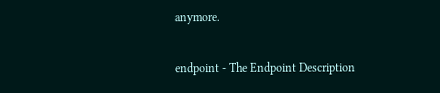anymore.

endpoint - The Endpoint Description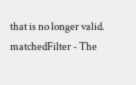that is no longer valid.
matchedFilter - The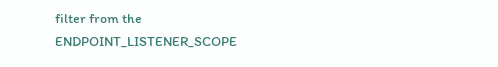filter from the ENDPOINT_LISTENER_SCOPE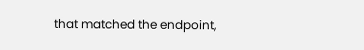that matched the endpoint,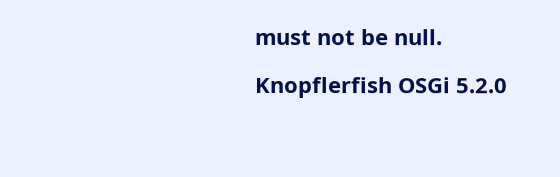must not be null.

Knopflerfish OSGi 5.2.0